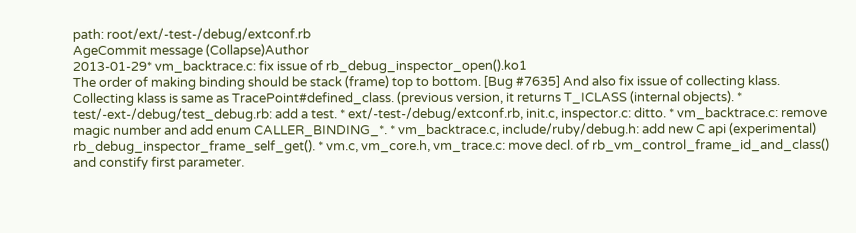path: root/ext/-test-/debug/extconf.rb
AgeCommit message (Collapse)Author
2013-01-29* vm_backtrace.c: fix issue of rb_debug_inspector_open().ko1
The order of making binding should be stack (frame) top to bottom. [Bug #7635] And also fix issue of collecting klass. Collecting klass is same as TracePoint#defined_class. (previous version, it returns T_ICLASS (internal objects). * test/-ext-/debug/test_debug.rb: add a test. * ext/-test-/debug/extconf.rb, init.c, inspector.c: ditto. * vm_backtrace.c: remove magic number and add enum CALLER_BINDING_*. * vm_backtrace.c, include/ruby/debug.h: add new C api (experimental) rb_debug_inspector_frame_self_get(). * vm.c, vm_core.h, vm_trace.c: move decl. of rb_vm_control_frame_id_and_class() and constify first parameter.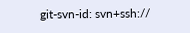git-svn-id: svn+ssh://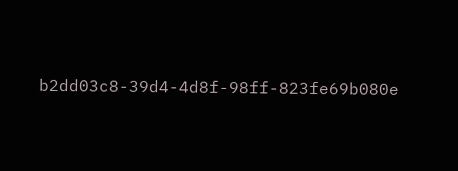b2dd03c8-39d4-4d8f-98ff-823fe69b080e